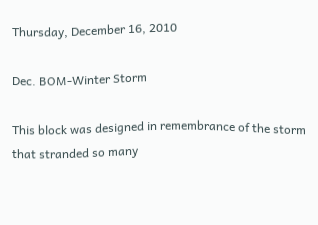Thursday, December 16, 2010

Dec. BOM-Winter Storm

This block was designed in remembrance of the storm that stranded so many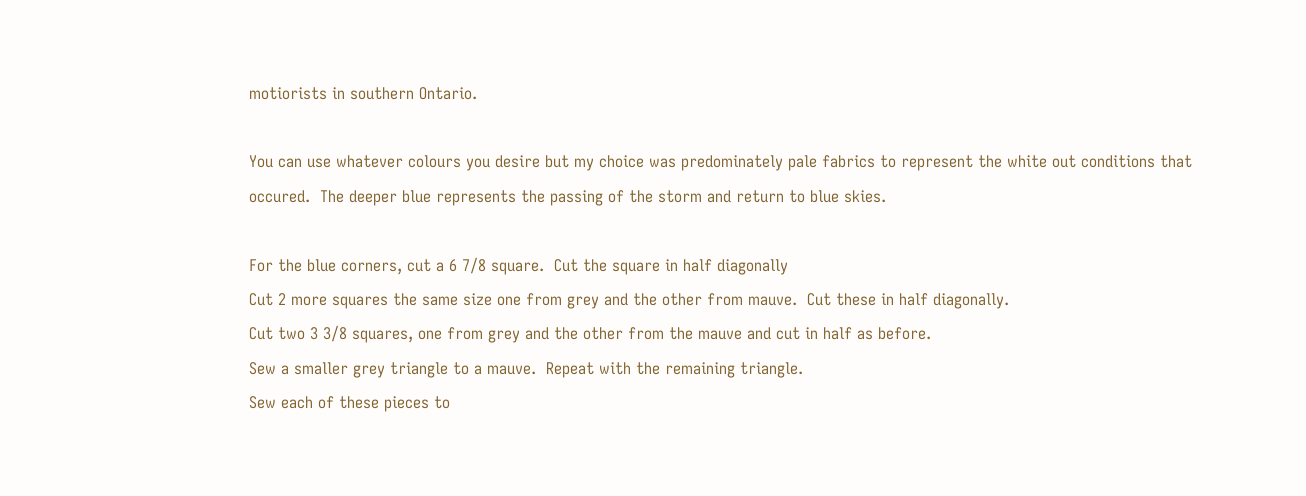motiorists in southern Ontario.

You can use whatever colours you desire but my choice was predominately pale fabrics to represent the white out conditions that occured.  The deeper blue represents the passing of the storm and return to blue skies.

For the blue corners, cut a 6 7/8 square.  Cut the square in half diagonally
Cut 2 more squares the same size one from grey and the other from mauve.  Cut these in half diagonally.
Cut two 3 3/8 squares, one from grey and the other from the mauve and cut in half as before.
Sew a smaller grey triangle to a mauve.  Repeat with the remaining triangle.
Sew each of these pieces to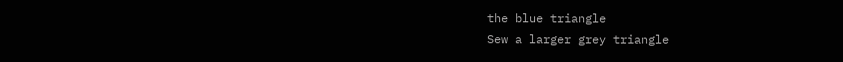the blue triangle
Sew a larger grey triangle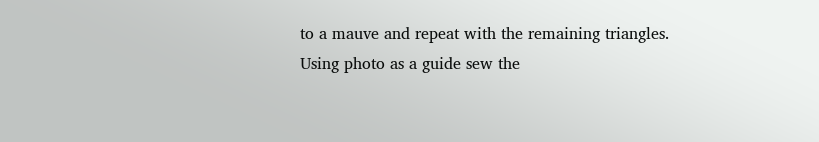to a mauve and repeat with the remaining triangles.
Using photo as a guide sew the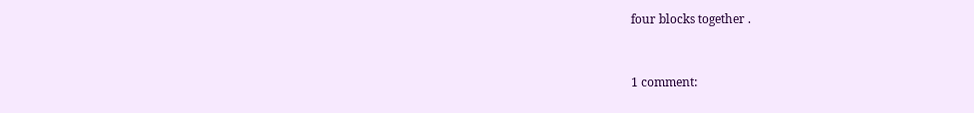four blocks together .


1 comment: